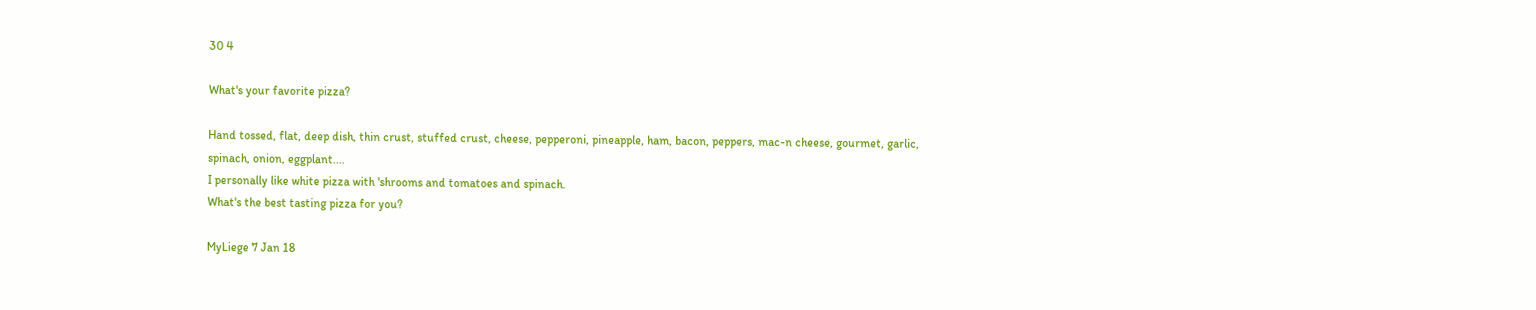30 4

What's your favorite pizza?

Hand tossed, flat, deep dish, thin crust, stuffed crust, cheese, pepperoni, pineapple, ham, bacon, peppers, mac-n cheese, gourmet, garlic, spinach, onion, eggplant....
I personally like white pizza with 'shrooms and tomatoes and spinach.
What's the best tasting pizza for you?

MyLiege 7 Jan 18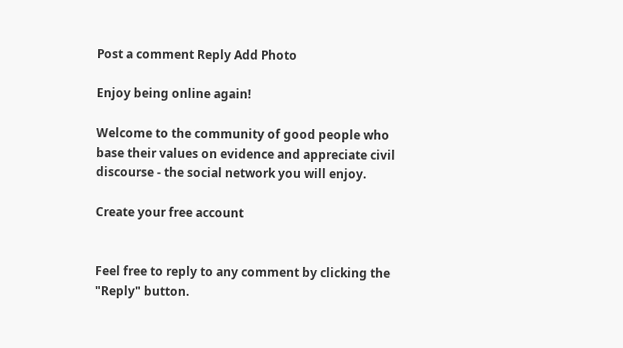Post a comment Reply Add Photo

Enjoy being online again!

Welcome to the community of good people who base their values on evidence and appreciate civil discourse - the social network you will enjoy.

Create your free account


Feel free to reply to any comment by clicking the "Reply" button.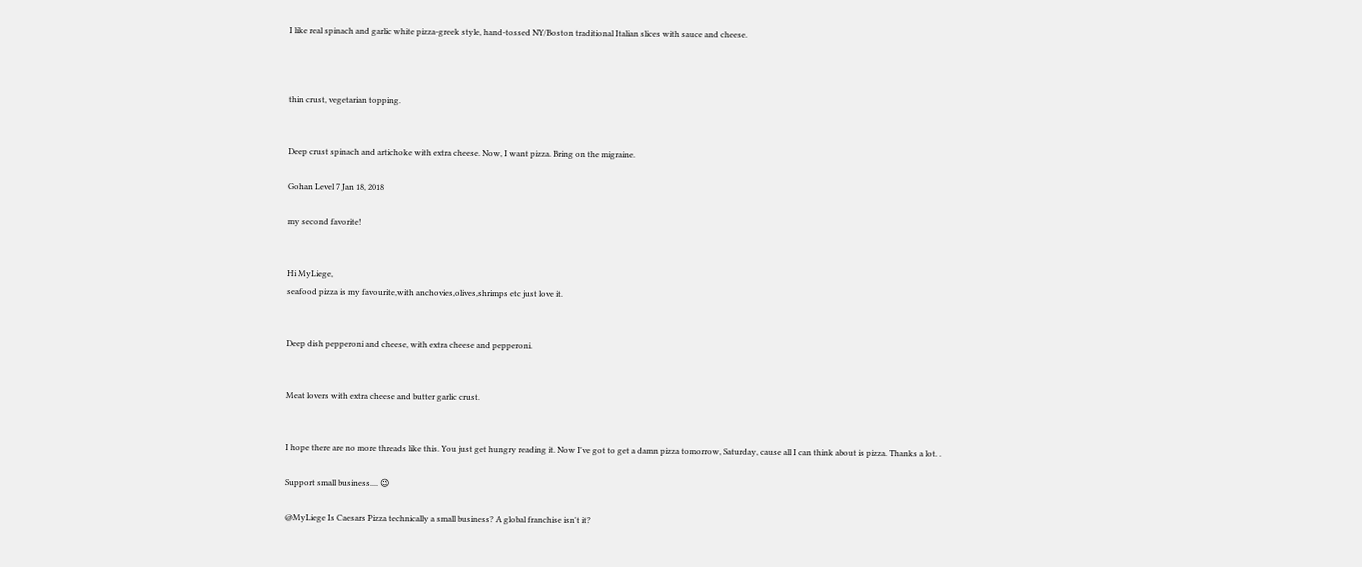I like real spinach and garlic white pizza-greek style, hand-tossed NY/Boston traditional Italian slices with sauce and cheese.



thin crust, vegetarian topping.


Deep crust spinach and artichoke with extra cheese. Now, I want pizza. Bring on the migraine.

Gohan Level 7 Jan 18, 2018

my second favorite!


Hi MyLiege,
seafood pizza is my favourite,with anchovies,olives,shrimps etc just love it.


Deep dish pepperoni and cheese, with extra cheese and pepperoni.


Meat lovers with extra cheese and butter garlic crust.


I hope there are no more threads like this. You just get hungry reading it. Now I've got to get a damn pizza tomorrow, Saturday, cause all I can think about is pizza. Thanks a lot. .

Support small business.... 😉

@MyLiege Is Caesars Pizza technically a small business? A global franchise isn't it?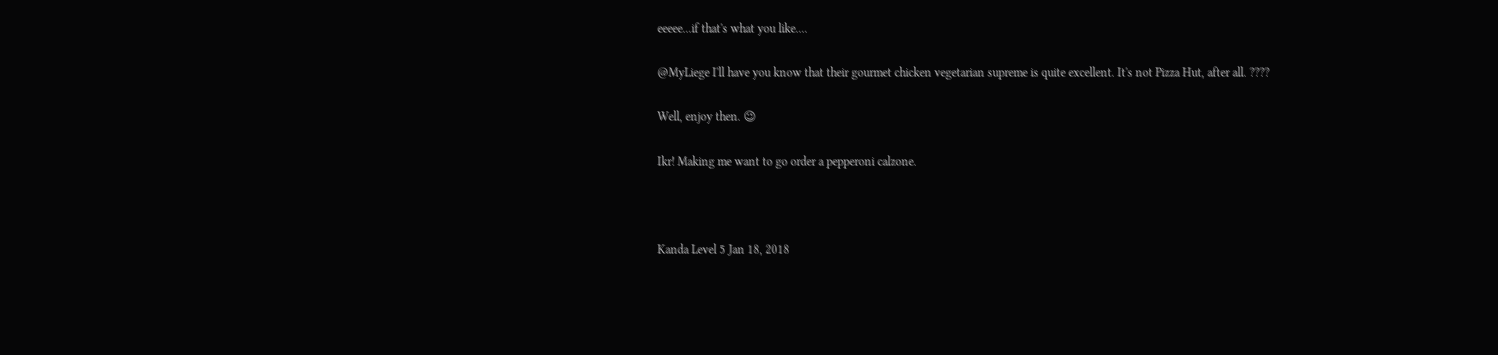eeeee...if that's what you like....

@MyLiege I'll have you know that their gourmet chicken vegetarian supreme is quite excellent. It's not Pizza Hut, after all. ????

Well, enjoy then. 😉

Ikr! Making me want to go order a pepperoni calzone.



Kanda Level 5 Jan 18, 2018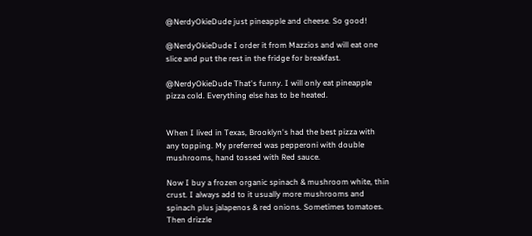@NerdyOkieDude just pineapple and cheese. So good!

@NerdyOkieDude I order it from Mazzios and will eat one slice and put the rest in the fridge for breakfast.

@NerdyOkieDude That's funny. I will only eat pineapple pizza cold. Everything else has to be heated.


When I lived in Texas, Brooklyn's had the best pizza with any topping. My preferred was pepperoni with double mushrooms, hand tossed with Red sauce.

Now I buy a frozen organic spinach & mushroom white, thin crust. I always add to it usually more mushrooms and spinach plus jalapenos & red onions. Sometimes tomatoes. Then drizzle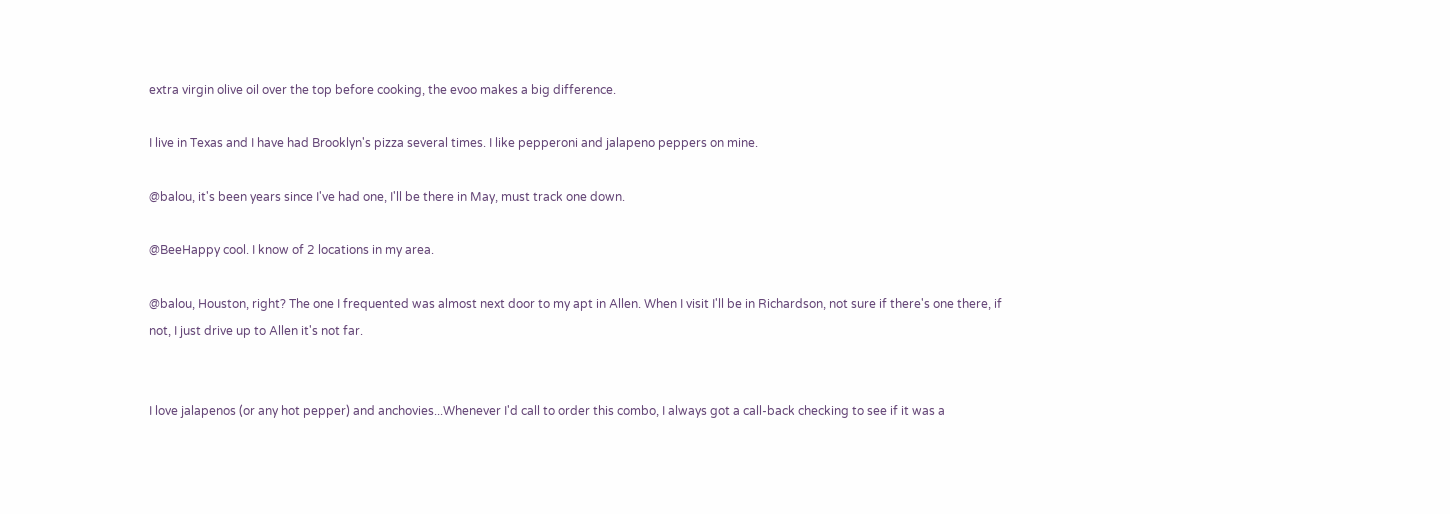extra virgin olive oil over the top before cooking, the evoo makes a big difference.

I live in Texas and I have had Brooklyn's pizza several times. I like pepperoni and jalapeno peppers on mine.

@balou, it's been years since I've had one, I'll be there in May, must track one down.

@BeeHappy cool. I know of 2 locations in my area.

@balou, Houston, right? The one I frequented was almost next door to my apt in Allen. When I visit I'll be in Richardson, not sure if there's one there, if not, I just drive up to Allen it's not far.


I love jalapenos (or any hot pepper) and anchovies...Whenever I'd call to order this combo, I always got a call-back checking to see if it was a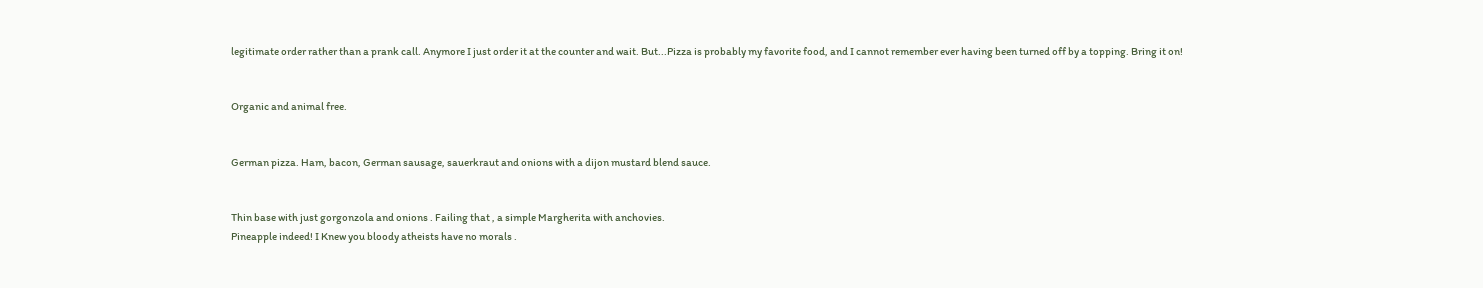legitimate order rather than a prank call. Anymore I just order it at the counter and wait. But...Pizza is probably my favorite food, and I cannot remember ever having been turned off by a topping. Bring it on!


Organic and animal free.


German pizza. Ham, bacon, German sausage, sauerkraut and onions with a dijon mustard blend sauce.


Thin base with just gorgonzola and onions . Failing that , a simple Margherita with anchovies.
Pineapple indeed! I Knew you bloody atheists have no morals .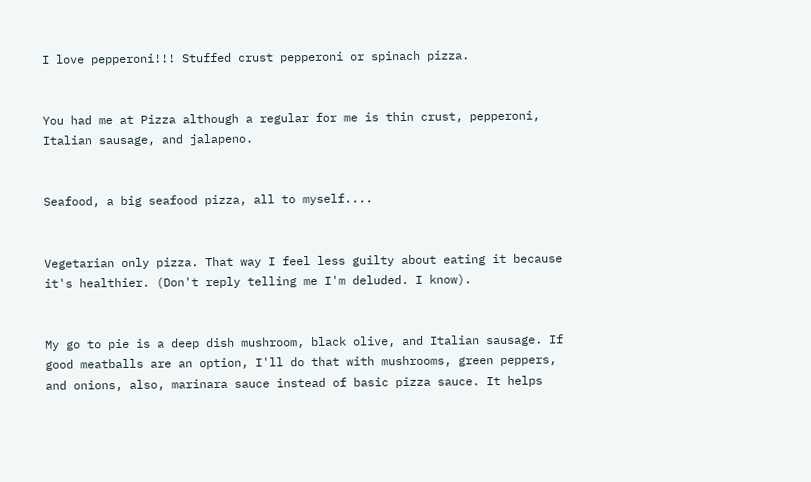I love pepperoni!!! Stuffed crust pepperoni or spinach pizza.


You had me at Pizza although a regular for me is thin crust, pepperoni, Italian sausage, and jalapeno.


Seafood, a big seafood pizza, all to myself....


Vegetarian only pizza. That way I feel less guilty about eating it because it's healthier. (Don't reply telling me I'm deluded. I know).


My go to pie is a deep dish mushroom, black olive, and Italian sausage. If good meatballs are an option, I'll do that with mushrooms, green peppers, and onions, also, marinara sauce instead of basic pizza sauce. It helps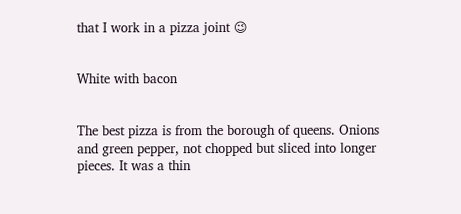that I work in a pizza joint 😉


White with bacon


The best pizza is from the borough of queens. Onions and green pepper, not chopped but sliced into longer pieces. It was a thin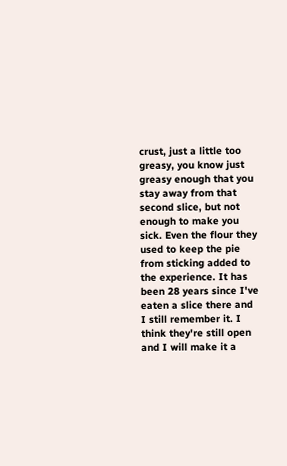crust, just a little too greasy, you know just greasy enough that you stay away from that second slice, but not enough to make you sick. Even the flour they used to keep the pie from sticking added to the experience. It has been 28 years since I've eaten a slice there and I still remember it. I think they're still open and I will make it a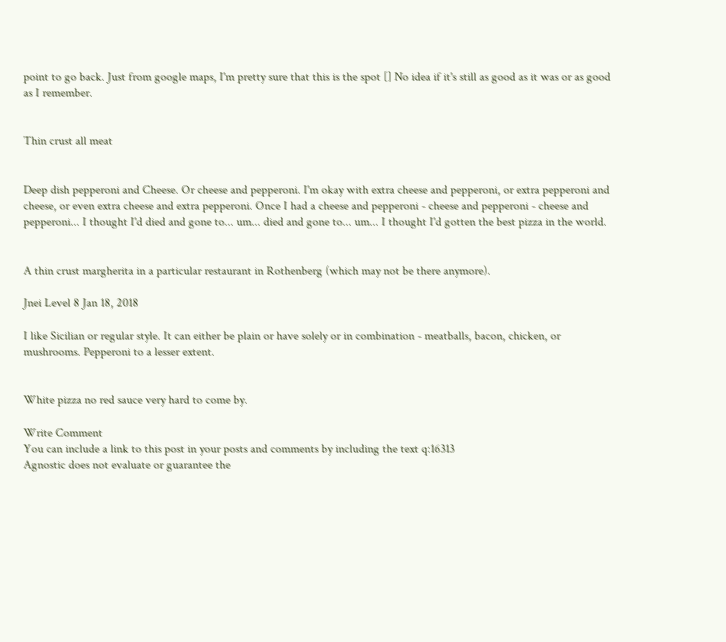point to go back. Just from google maps, I'm pretty sure that this is the spot [] No idea if it's still as good as it was or as good as I remember.


Thin crust all meat


Deep dish pepperoni and Cheese. Or cheese and pepperoni. I'm okay with extra cheese and pepperoni, or extra pepperoni and cheese, or even extra cheese and extra pepperoni. Once I had a cheese and pepperoni - cheese and pepperoni - cheese and pepperoni... I thought I'd died and gone to... um... died and gone to... um... I thought I'd gotten the best pizza in the world.


A thin crust margherita in a particular restaurant in Rothenberg (which may not be there anymore).

Jnei Level 8 Jan 18, 2018

I like Sicilian or regular style. It can either be plain or have solely or in combination - meatballs, bacon, chicken, or mushrooms. Pepperoni to a lesser extent.


White pizza no red sauce very hard to come by.

Write Comment
You can include a link to this post in your posts and comments by including the text q:16313
Agnostic does not evaluate or guarantee the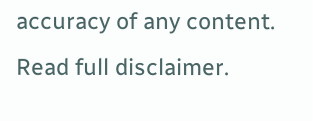accuracy of any content. Read full disclaimer.